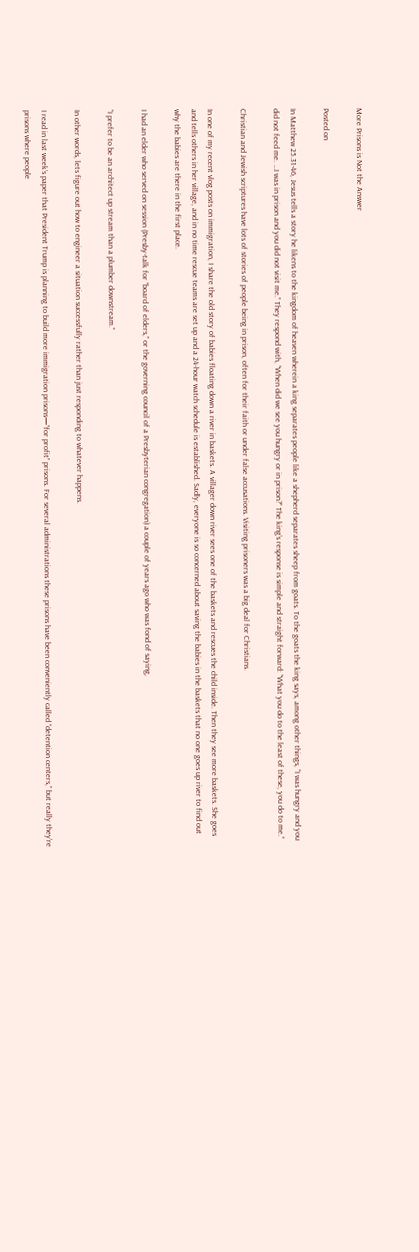More Prisons is Not the Answer

Posted on

In Matthew 25.31-46, Jesus tells a story he likens to the kingdom of heaven wherein a king separates people like a shepherd separates sheep from goats. To the goats the king says, among other things, “I was hungry and you did not feed me. …I was in prison and you did not visit me.” They respond with, “When did we see you hungry or in prison?” The king’s response is simple and straight forward: “What you do to the least of these, you do to me.”

Christian and Jewish scriptures have lots of stories of people being in prison, often for their faith or under false accusations. Visiting prisoners was a big deal for Christians.

In one of my recent vlog posts on immigration, I share the old story of babies floating down a river in baskets. A villager down river sees one of the baskets and rescues the child inside. Then they see more baskets. She goes and tells others in her village, and in no time rescue teams are set up and a 24-hour watch schedule is established. Sadly, everyone is so concerned about saving the babies in the baskets that no one goes up river to find out why the babies are there in the first place.

I had an elder who served on session (Presby-talk for “board of elders,” or the governing council of a Presbyterian congregation) a couple of years ago who was fond of saying,

“I prefer to be an architect up stream than a plumber downstream.”

In other words, lets figure out how to engineer a situation successfully rather than just responding to whatever happens.

I read in last week’s paper that President Trump is planning to build more immigration prisons—”for profit” prisons. For several administrations these prisons have been conveniently called “detention centers,” but really they’re prisons where people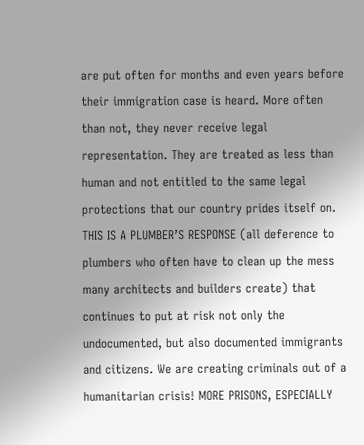are put often for months and even years before their immigration case is heard. More often than not, they never receive legal representation. They are treated as less than human and not entitled to the same legal protections that our country prides itself on. THIS IS A PLUMBER’S RESPONSE (all deference to plumbers who often have to clean up the mess many architects and builders create) that continues to put at risk not only the undocumented, but also documented immigrants and citizens. We are creating criminals out of a humanitarian crisis! MORE PRISONS, ESPECIALLY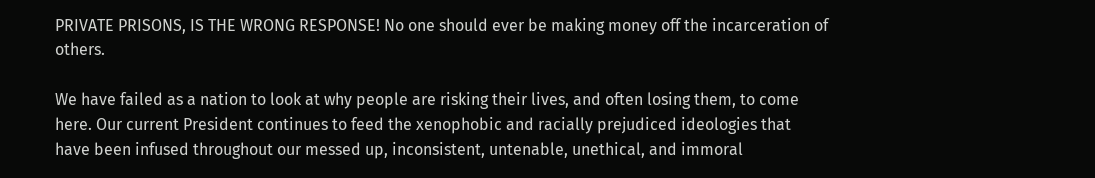PRIVATE PRISONS, IS THE WRONG RESPONSE! No one should ever be making money off the incarceration of others.

We have failed as a nation to look at why people are risking their lives, and often losing them, to come here. Our current President continues to feed the xenophobic and racially prejudiced ideologies that have been infused throughout our messed up, inconsistent, untenable, unethical, and immoral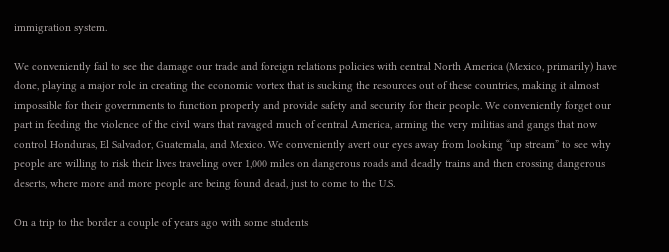immigration system.

We conveniently fail to see the damage our trade and foreign relations policies with central North America (Mexico, primarily) have done, playing a major role in creating the economic vortex that is sucking the resources out of these countries, making it almost impossible for their governments to function properly and provide safety and security for their people. We conveniently forget our part in feeding the violence of the civil wars that ravaged much of central America, arming the very militias and gangs that now control Honduras, El Salvador, Guatemala, and Mexico. We conveniently avert our eyes away from looking “up stream” to see why people are willing to risk their lives traveling over 1,000 miles on dangerous roads and deadly trains and then crossing dangerous deserts, where more and more people are being found dead, just to come to the U.S.

On a trip to the border a couple of years ago with some students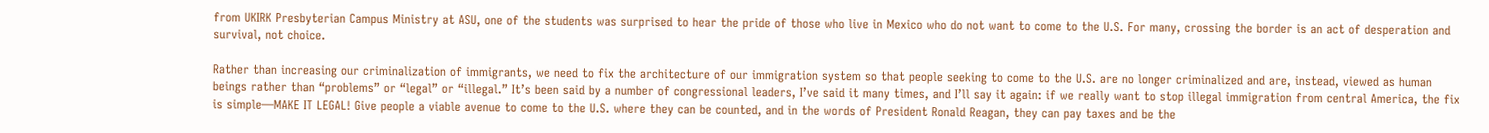from UKIRK Presbyterian Campus Ministry at ASU, one of the students was surprised to hear the pride of those who live in Mexico who do not want to come to the U.S. For many, crossing the border is an act of desperation and survival, not choice.

Rather than increasing our criminalization of immigrants, we need to fix the architecture of our immigration system so that people seeking to come to the U.S. are no longer criminalized and are, instead, viewed as human beings rather than “problems” or “legal” or “illegal.” It’s been said by a number of congressional leaders, I’ve said it many times, and I’ll say it again: if we really want to stop illegal immigration from central America, the fix is simple—MAKE IT LEGAL! Give people a viable avenue to come to the U.S. where they can be counted, and in the words of President Ronald Reagan, they can pay taxes and be the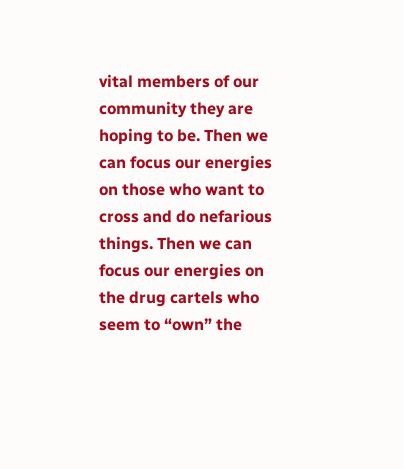vital members of our community they are hoping to be. Then we can focus our energies on those who want to cross and do nefarious things. Then we can focus our energies on the drug cartels who seem to “own” the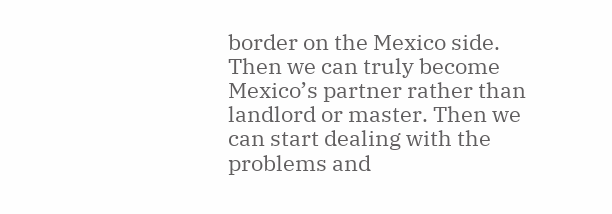border on the Mexico side. Then we can truly become Mexico’s partner rather than landlord or master. Then we can start dealing with the problems and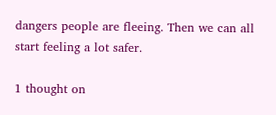dangers people are fleeing. Then we can all start feeling a lot safer.

1 thought on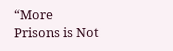“More Prisons is Not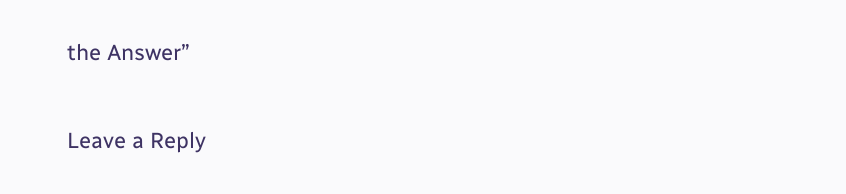the Answer”

Leave a Reply